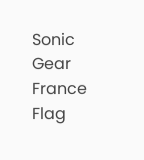Sonic Gear France Flag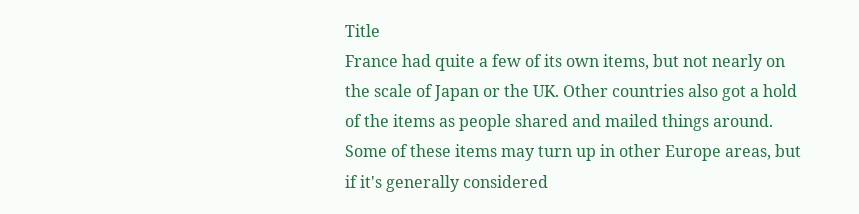Title
France had quite a few of its own items, but not nearly on the scale of Japan or the UK. Other countries also got a hold of the items as people shared and mailed things around. Some of these items may turn up in other Europe areas, but if it's generally considered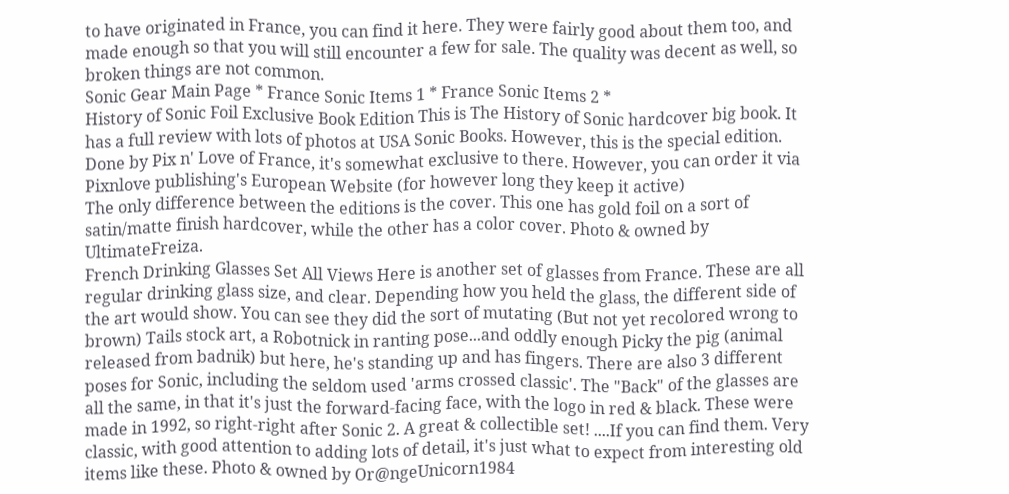to have originated in France, you can find it here. They were fairly good about them too, and made enough so that you will still encounter a few for sale. The quality was decent as well, so broken things are not common.
Sonic Gear Main Page * France Sonic Items 1 * France Sonic Items 2 *
History of Sonic Foil Exclusive Book Edition This is The History of Sonic hardcover big book. It has a full review with lots of photos at USA Sonic Books. However, this is the special edition. Done by Pix n' Love of France, it's somewhat exclusive to there. However, you can order it via Pixnlove publishing's European Website (for however long they keep it active)
The only difference between the editions is the cover. This one has gold foil on a sort of satin/matte finish hardcover, while the other has a color cover. Photo & owned by UltimateFreiza.
French Drinking Glasses Set All Views Here is another set of glasses from France. These are all regular drinking glass size, and clear. Depending how you held the glass, the different side of the art would show. You can see they did the sort of mutating (But not yet recolored wrong to brown) Tails stock art, a Robotnick in ranting pose...and oddly enough Picky the pig (animal released from badnik) but here, he's standing up and has fingers. There are also 3 different poses for Sonic, including the seldom used 'arms crossed classic'. The "Back" of the glasses are all the same, in that it's just the forward-facing face, with the logo in red & black. These were made in 1992, so right-right after Sonic 2. A great & collectible set! ....If you can find them. Very classic, with good attention to adding lots of detail, it's just what to expect from interesting old items like these. Photo & owned by Or@ngeUnicorn1984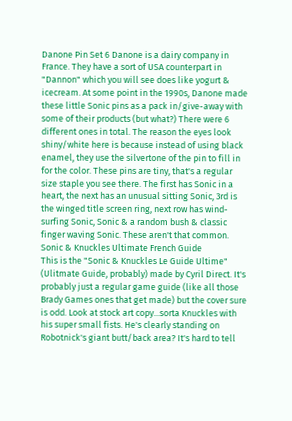Danone Pin Set 6 Danone is a dairy company in France. They have a sort of USA counterpart in "Dannon" which you will see does like yogurt & icecream. At some point in the 1990s, Danone made these little Sonic pins as a pack in/give-away with some of their products (but what?) There were 6 different ones in total. The reason the eyes look shiny/white here is because instead of using black enamel, they use the silvertone of the pin to fill in for the color. These pins are tiny, that's a regular size staple you see there. The first has Sonic in a heart, the next has an unusual sitting Sonic, 3rd is the winged title screen ring, next row has wind-surfing Sonic, Sonic & a random bush & classic finger waving Sonic. These aren't that common.
Sonic & Knuckles Ultimate French Guide
This is the "Sonic & Knuckles Le Guide Ultime" (Ulitmate Guide, probably) made by Cyril Direct. It's probably just a regular game guide (like all those Brady Games ones that get made) but the cover sure is odd. Look at stock art copy...sorta Knuckles with his super small fists. He's clearly standing on Robotnick's giant butt/back area? It's hard to tell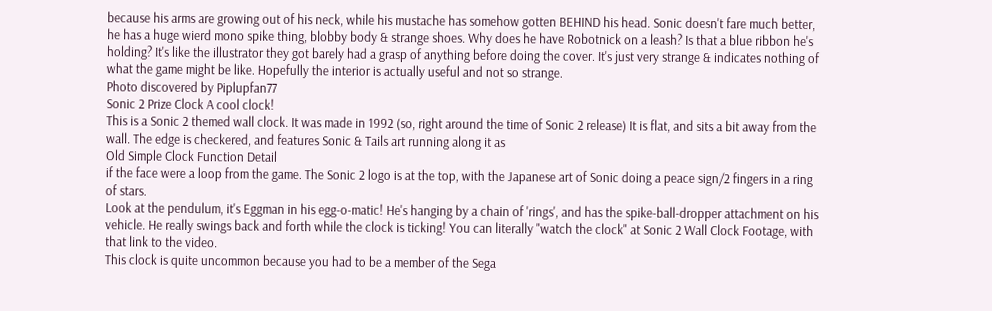because his arms are growing out of his neck, while his mustache has somehow gotten BEHIND his head. Sonic doesn't fare much better, he has a huge wierd mono spike thing, blobby body & strange shoes. Why does he have Robotnick on a leash? Is that a blue ribbon he's holding? It's like the illustrator they got barely had a grasp of anything before doing the cover. It's just very strange & indicates nothing of what the game might be like. Hopefully the interior is actually useful and not so strange.
Photo discovered by Piplupfan77
Sonic 2 Prize Clock A cool clock!
This is a Sonic 2 themed wall clock. It was made in 1992 (so, right around the time of Sonic 2 release) It is flat, and sits a bit away from the wall. The edge is checkered, and features Sonic & Tails art running along it as
Old Simple Clock Function Detail
if the face were a loop from the game. The Sonic 2 logo is at the top, with the Japanese art of Sonic doing a peace sign/2 fingers in a ring of stars.
Look at the pendulum, it's Eggman in his egg-o-matic! He's hanging by a chain of 'rings', and has the spike-ball-dropper attachment on his vehicle. He really swings back and forth while the clock is ticking! You can literally "watch the clock" at Sonic 2 Wall Clock Footage, with that link to the video.
This clock is quite uncommon because you had to be a member of the Sega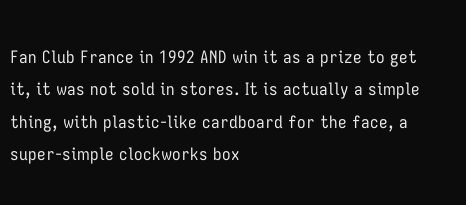Fan Club France in 1992 AND win it as a prize to get it, it was not sold in stores. It is actually a simple thing, with plastic-like cardboard for the face, a super-simple clockworks box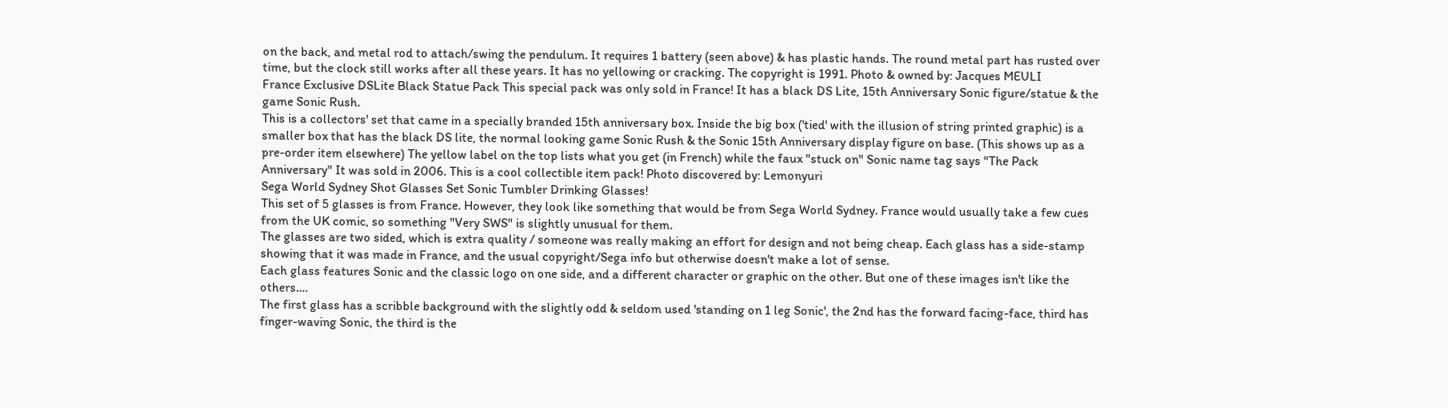on the back, and metal rod to attach/swing the pendulum. It requires 1 battery (seen above) & has plastic hands. The round metal part has rusted over time, but the clock still works after all these years. It has no yellowing or cracking. The copyright is 1991. Photo & owned by: Jacques MEULI
France Exclusive DSLite Black Statue Pack This special pack was only sold in France! It has a black DS Lite, 15th Anniversary Sonic figure/statue & the game Sonic Rush.
This is a collectors' set that came in a specially branded 15th anniversary box. Inside the big box ('tied' with the illusion of string printed graphic) is a smaller box that has the black DS lite, the normal looking game Sonic Rush & the Sonic 15th Anniversary display figure on base. (This shows up as a pre-order item elsewhere) The yellow label on the top lists what you get (in French) while the faux "stuck on" Sonic name tag says "The Pack Anniversary" It was sold in 2006. This is a cool collectible item pack! Photo discovered by: Lemonyuri
Sega World Sydney Shot Glasses Set Sonic Tumbler Drinking Glasses!
This set of 5 glasses is from France. However, they look like something that would be from Sega World Sydney. France would usually take a few cues from the UK comic, so something "Very SWS" is slightly unusual for them.
The glasses are two sided, which is extra quality / someone was really making an effort for design and not being cheap. Each glass has a side-stamp showing that it was made in France, and the usual copyright/Sega info but otherwise doesn't make a lot of sense.
Each glass features Sonic and the classic logo on one side, and a different character or graphic on the other. But one of these images isn't like the others....
The first glass has a scribble background with the slightly odd & seldom used 'standing on 1 leg Sonic', the 2nd has the forward facing-face, third has finger-waving Sonic, the third is the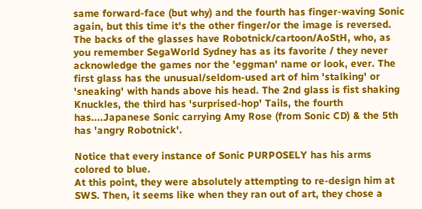same forward-face (but why) and the fourth has finger-waving Sonic again, but this time it's the other finger/or the image is reversed.
The backs of the glasses have Robotnick/cartoon/AoStH, who, as you remember SegaWorld Sydney has as its favorite / they never acknowledge the games nor the 'eggman' name or look, ever. The first glass has the unusual/seldom-used art of him 'stalking' or 'sneaking' with hands above his head. The 2nd glass is fist shaking Knuckles, the third has 'surprised-hop' Tails, the fourth has....Japanese Sonic carrying Amy Rose (from Sonic CD) & the 5th has 'angry Robotnick'.

Notice that every instance of Sonic PURPOSELY has his arms colored to blue.
At this point, they were absolutely attempting to re-design him at SWS. Then, it seems like when they ran out of art, they chose a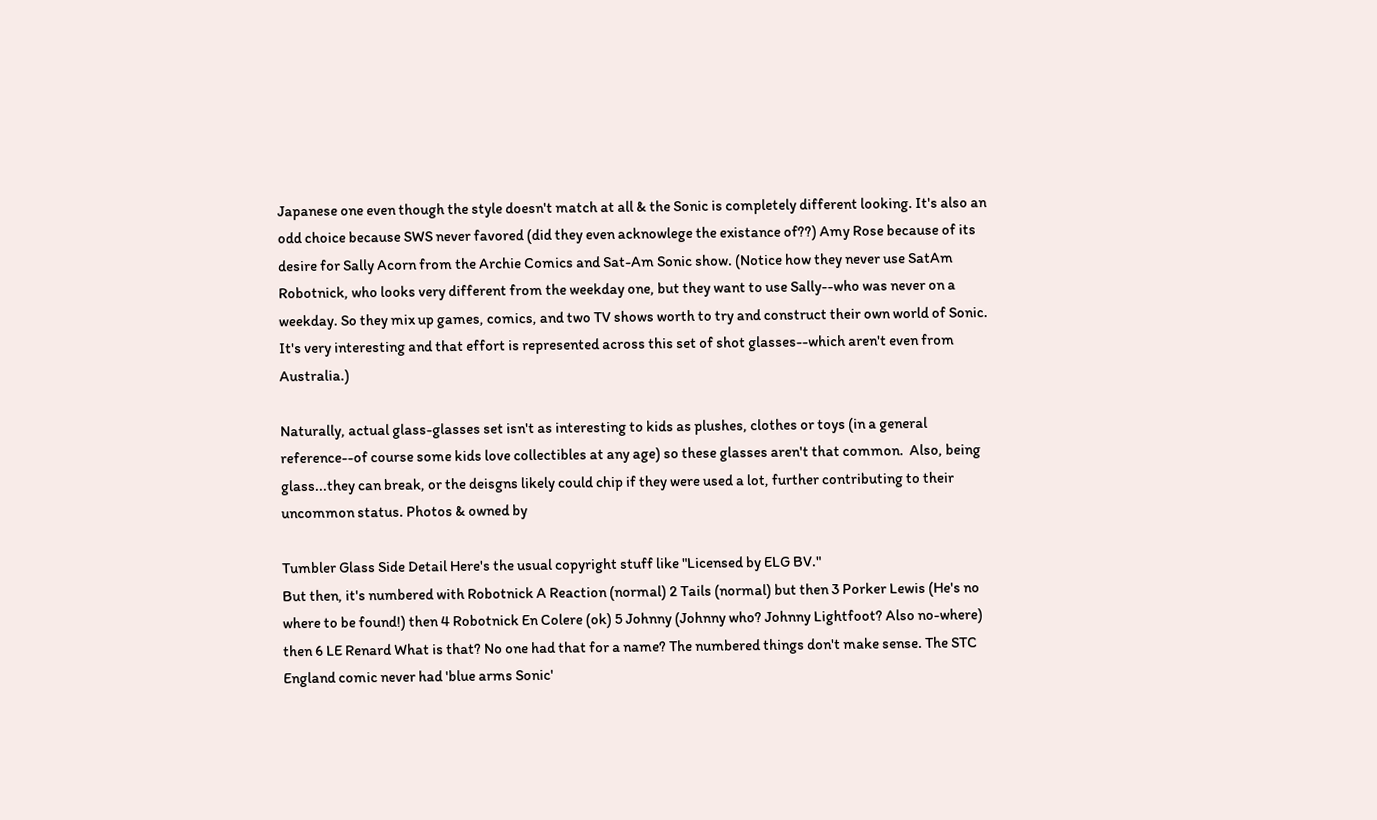Japanese one even though the style doesn't match at all & the Sonic is completely different looking. It's also an odd choice because SWS never favored (did they even acknowlege the existance of??) Amy Rose because of its desire for Sally Acorn from the Archie Comics and Sat-Am Sonic show. (Notice how they never use SatAm Robotnick, who looks very different from the weekday one, but they want to use Sally--who was never on a weekday. So they mix up games, comics, and two TV shows worth to try and construct their own world of Sonic. It's very interesting and that effort is represented across this set of shot glasses--which aren't even from Australia.)

Naturally, actual glass-glasses set isn't as interesting to kids as plushes, clothes or toys (in a general reference--of course some kids love collectibles at any age) so these glasses aren't that common.  Also, being glass...they can break, or the deisgns likely could chip if they were used a lot, further contributing to their uncommon status. Photos & owned by

Tumbler Glass Side Detail Here's the usual copyright stuff like "Licensed by ELG BV."
But then, it's numbered with Robotnick A Reaction (normal) 2 Tails (normal) but then 3 Porker Lewis (He's no where to be found!) then 4 Robotnick En Colere (ok) 5 Johnny (Johnny who? Johnny Lightfoot? Also no-where) then 6 LE Renard What is that? No one had that for a name? The numbered things don't make sense. The STC England comic never had 'blue arms Sonic'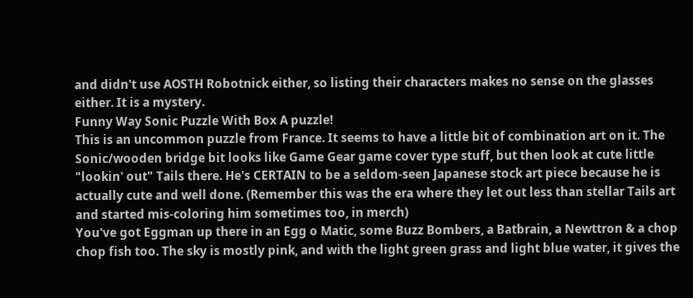and didn't use AOSTH Robotnick either, so listing their characters makes no sense on the glasses either. It is a mystery.
Funny Way Sonic Puzzle With Box A puzzle!
This is an uncommon puzzle from France. It seems to have a little bit of combination art on it. The Sonic/wooden bridge bit looks like Game Gear game cover type stuff, but then look at cute little "lookin' out" Tails there. He's CERTAIN to be a seldom-seen Japanese stock art piece because he is actually cute and well done. (Remember this was the era where they let out less than stellar Tails art and started mis-coloring him sometimes too, in merch)
You've got Eggman up there in an Egg o Matic, some Buzz Bombers, a Batbrain, a Newttron & a chop chop fish too. The sky is mostly pink, and with the light green grass and light blue water, it gives the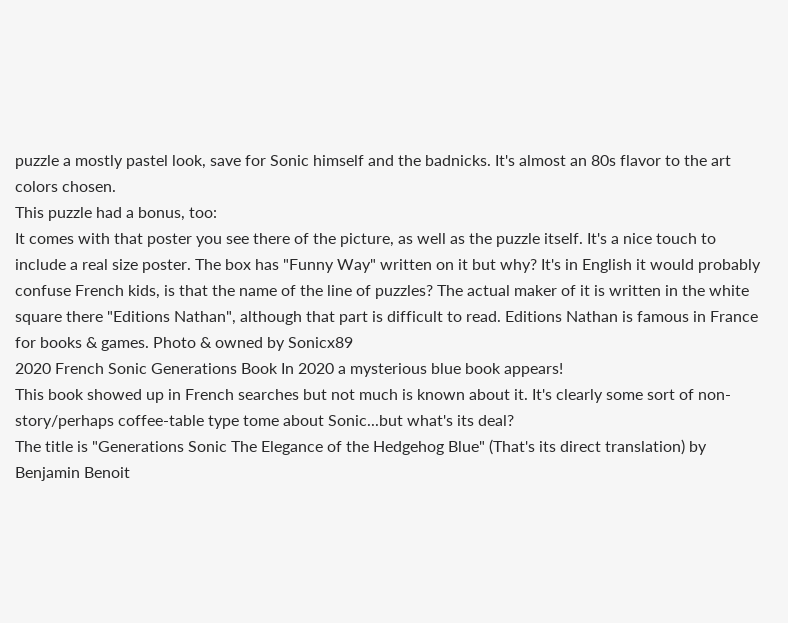puzzle a mostly pastel look, save for Sonic himself and the badnicks. It's almost an 80s flavor to the art colors chosen.
This puzzle had a bonus, too:
It comes with that poster you see there of the picture, as well as the puzzle itself. It's a nice touch to include a real size poster. The box has "Funny Way" written on it but why? It's in English it would probably confuse French kids, is that the name of the line of puzzles? The actual maker of it is written in the white square there "Editions Nathan", although that part is difficult to read. Editions Nathan is famous in France for books & games. Photo & owned by Sonicx89
2020 French Sonic Generations Book In 2020 a mysterious blue book appears!
This book showed up in French searches but not much is known about it. It's clearly some sort of non-story/perhaps coffee-table type tome about Sonic...but what's its deal?
The title is "Generations Sonic The Elegance of the Hedgehog Blue" (That's its direct translation) by Benjamin Benoit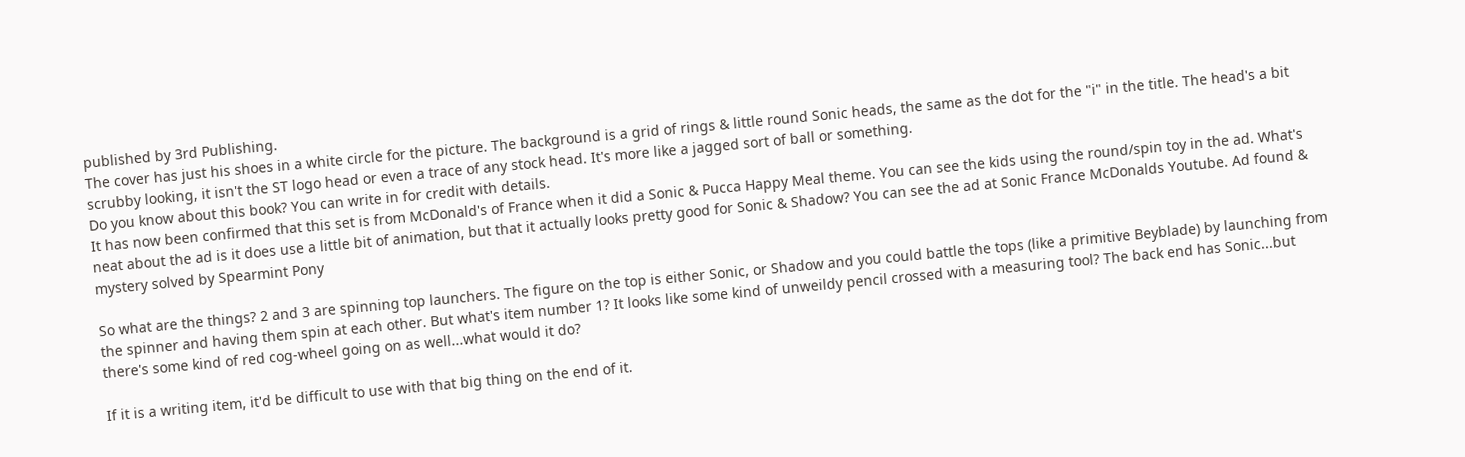published by 3rd Publishing.
The cover has just his shoes in a white circle for the picture. The background is a grid of rings & little round Sonic heads, the same as the dot for the "i" in the title. The head's a bit scrubby looking, it isn't the ST logo head or even a trace of any stock head. It's more like a jagged sort of ball or something.
Do you know about this book? You can write in for credit with details.
It has now been confirmed that this set is from McDonald's of France when it did a Sonic & Pucca Happy Meal theme. You can see the kids using the round/spin toy in the ad. What's neat about the ad is it does use a little bit of animation, but that it actually looks pretty good for Sonic & Shadow? You can see the ad at Sonic France McDonalds Youtube. Ad found & mystery solved by Spearmint Pony

So what are the things? 2 and 3 are spinning top launchers. The figure on the top is either Sonic, or Shadow and you could battle the tops (like a primitive Beyblade) by launching from the spinner and having them spin at each other. But what's item number 1? It looks like some kind of unweildy pencil crossed with a measuring tool? The back end has Sonic...but there's some kind of red cog-wheel going on as well...what would it do?

If it is a writing item, it'd be difficult to use with that big thing on the end of it.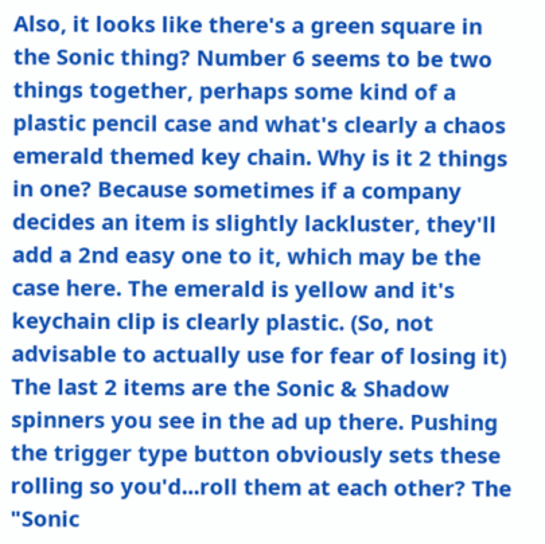Also, it looks like there's a green square in the Sonic thing? Number 6 seems to be two things together, perhaps some kind of a plastic pencil case and what's clearly a chaos emerald themed key chain. Why is it 2 things in one? Because sometimes if a company decides an item is slightly lackluster, they'll add a 2nd easy one to it, which may be the case here. The emerald is yellow and it's keychain clip is clearly plastic. (So, not advisable to actually use for fear of losing it)
The last 2 items are the Sonic & Shadow spinners you see in the ad up there. Pushing the trigger type button obviously sets these rolling so you'd...roll them at each other? The "Sonic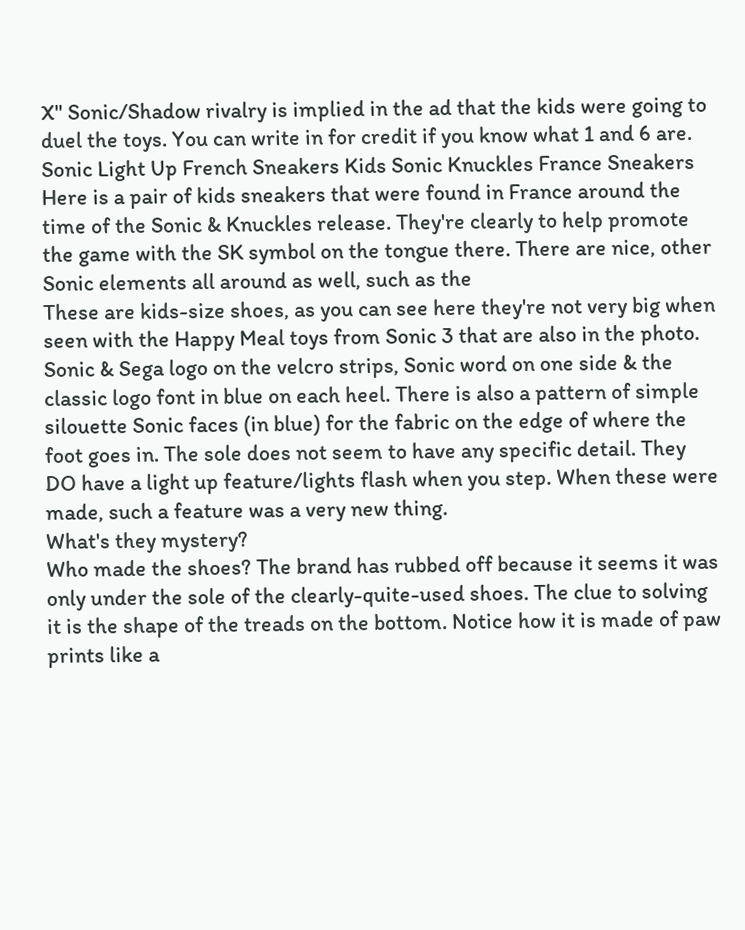X" Sonic/Shadow rivalry is implied in the ad that the kids were going to duel the toys. You can write in for credit if you know what 1 and 6 are.
Sonic Light Up French Sneakers Kids Sonic Knuckles France Sneakers Here is a pair of kids sneakers that were found in France around the time of the Sonic & Knuckles release. They're clearly to help promote the game with the SK symbol on the tongue there. There are nice, other Sonic elements all around as well, such as the
These are kids-size shoes, as you can see here they're not very big when seen with the Happy Meal toys from Sonic 3 that are also in the photo.
Sonic & Sega logo on the velcro strips, Sonic word on one side & the classic logo font in blue on each heel. There is also a pattern of simple silouette Sonic faces (in blue) for the fabric on the edge of where the foot goes in. The sole does not seem to have any specific detail. They DO have a light up feature/lights flash when you step. When these were made, such a feature was a very new thing.
What's they mystery?
Who made the shoes? The brand has rubbed off because it seems it was only under the sole of the clearly-quite-used shoes. The clue to solving it is the shape of the treads on the bottom. Notice how it is made of paw prints like a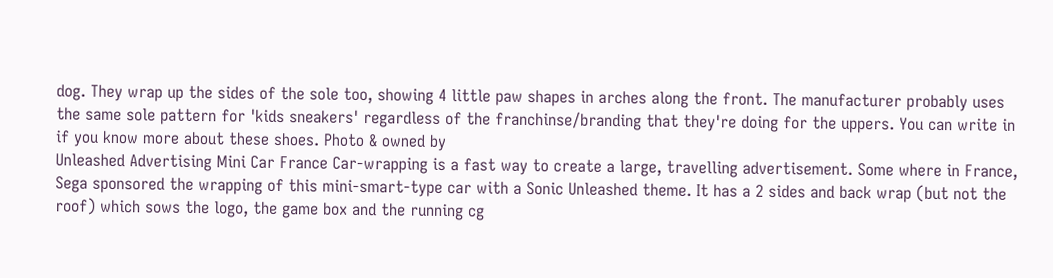dog. They wrap up the sides of the sole too, showing 4 little paw shapes in arches along the front. The manufacturer probably uses the same sole pattern for 'kids sneakers' regardless of the franchinse/branding that they're doing for the uppers. You can write in if you know more about these shoes. Photo & owned by
Unleashed Advertising Mini Car France Car-wrapping is a fast way to create a large, travelling advertisement. Some where in France, Sega sponsored the wrapping of this mini-smart-type car with a Sonic Unleashed theme. It has a 2 sides and back wrap (but not the roof) which sows the logo, the game box and the running cg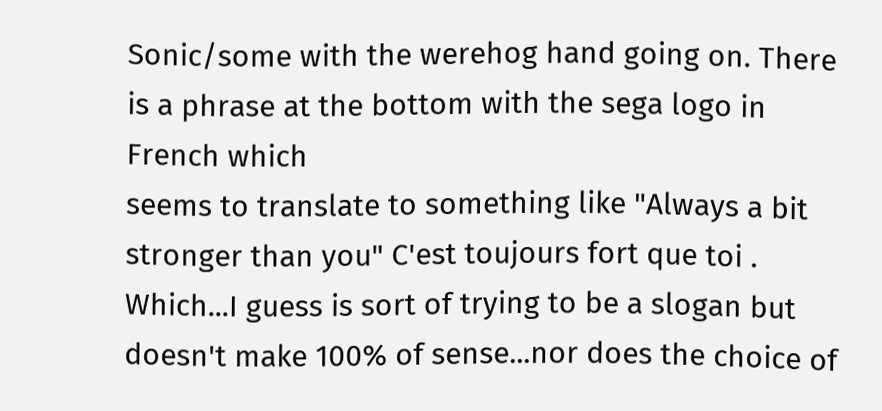Sonic/some with the werehog hand going on. There is a phrase at the bottom with the sega logo in French which
seems to translate to something like "Always a bit stronger than you" C'est toujours fort que toi . Which...I guess is sort of trying to be a slogan but doesn't make 100% of sense...nor does the choice of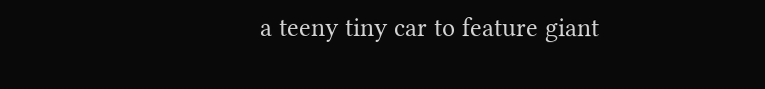a teeny tiny car to feature giant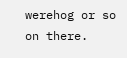werehog or so on there.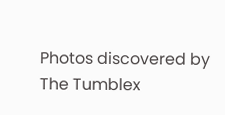Photos discovered by The Tumblex